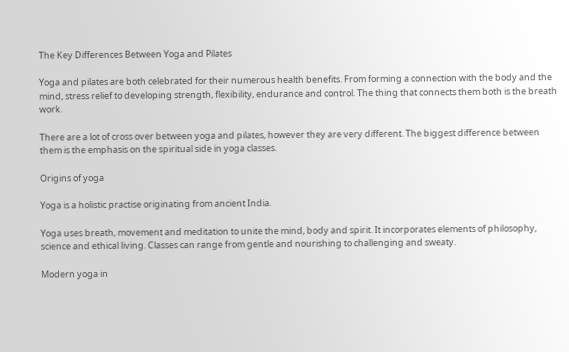The Key Differences Between Yoga and Pilates

Yoga and pilates are both celebrated for their numerous health benefits. From forming a connection with the body and the mind, stress relief to developing strength, flexibility, endurance and control. The thing that connects them both is the breath work.

There are a lot of cross over between yoga and pilates, however they are very different. The biggest difference between them is the emphasis on the spiritual side in yoga classes.

Origins of yoga

Yoga is a holistic practise originating from ancient India.

Yoga uses breath, movement and meditation to unite the mind, body and spirit. It incorporates elements of philosophy, science and ethical living. Classes can range from gentle and nourishing to challenging and sweaty.

Modern yoga in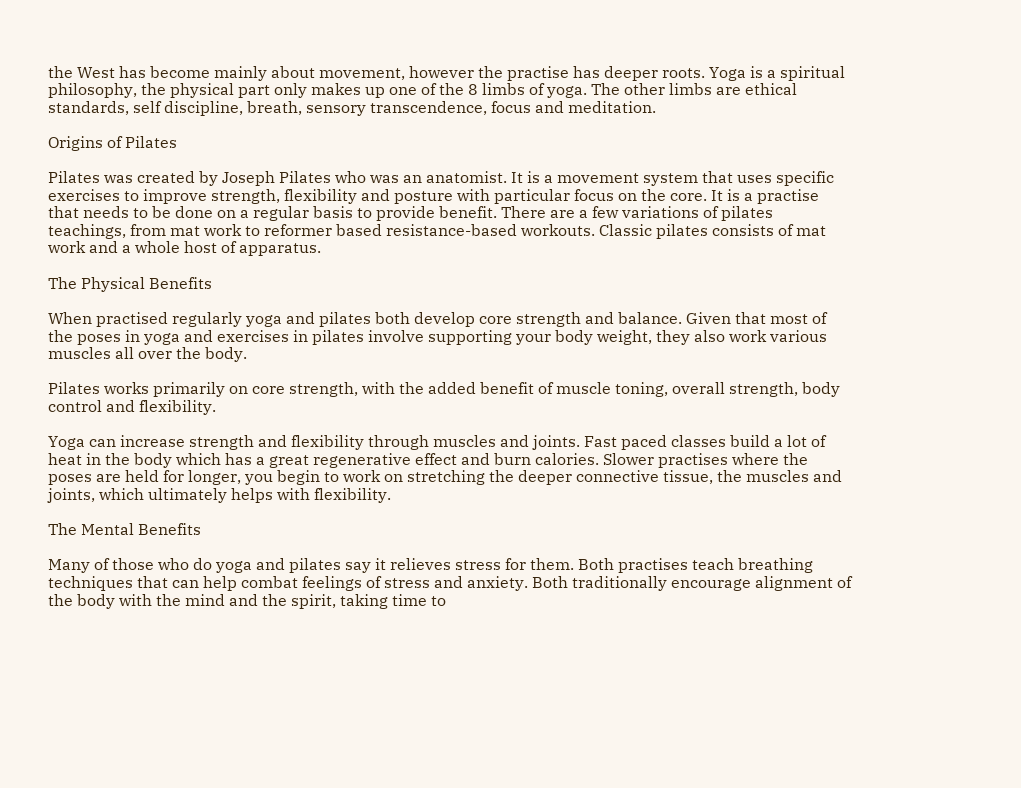the West has become mainly about movement, however the practise has deeper roots. Yoga is a spiritual philosophy, the physical part only makes up one of the 8 limbs of yoga. The other limbs are ethical standards, self discipline, breath, sensory transcendence, focus and meditation.

Origins of Pilates

Pilates was created by Joseph Pilates who was an anatomist. It is a movement system that uses specific exercises to improve strength, flexibility and posture with particular focus on the core. It is a practise that needs to be done on a regular basis to provide benefit. There are a few variations of pilates teachings, from mat work to reformer based resistance-based workouts. Classic pilates consists of mat work and a whole host of apparatus.

The Physical Benefits

When practised regularly yoga and pilates both develop core strength and balance. Given that most of the poses in yoga and exercises in pilates involve supporting your body weight, they also work various muscles all over the body.

Pilates works primarily on core strength, with the added benefit of muscle toning, overall strength, body control and flexibility.

Yoga can increase strength and flexibility through muscles and joints. Fast paced classes build a lot of heat in the body which has a great regenerative effect and burn calories. Slower practises where the poses are held for longer, you begin to work on stretching the deeper connective tissue, the muscles and joints, which ultimately helps with flexibility.

The Mental Benefits

Many of those who do yoga and pilates say it relieves stress for them. Both practises teach breathing techniques that can help combat feelings of stress and anxiety. Both traditionally encourage alignment of the body with the mind and the spirit, taking time to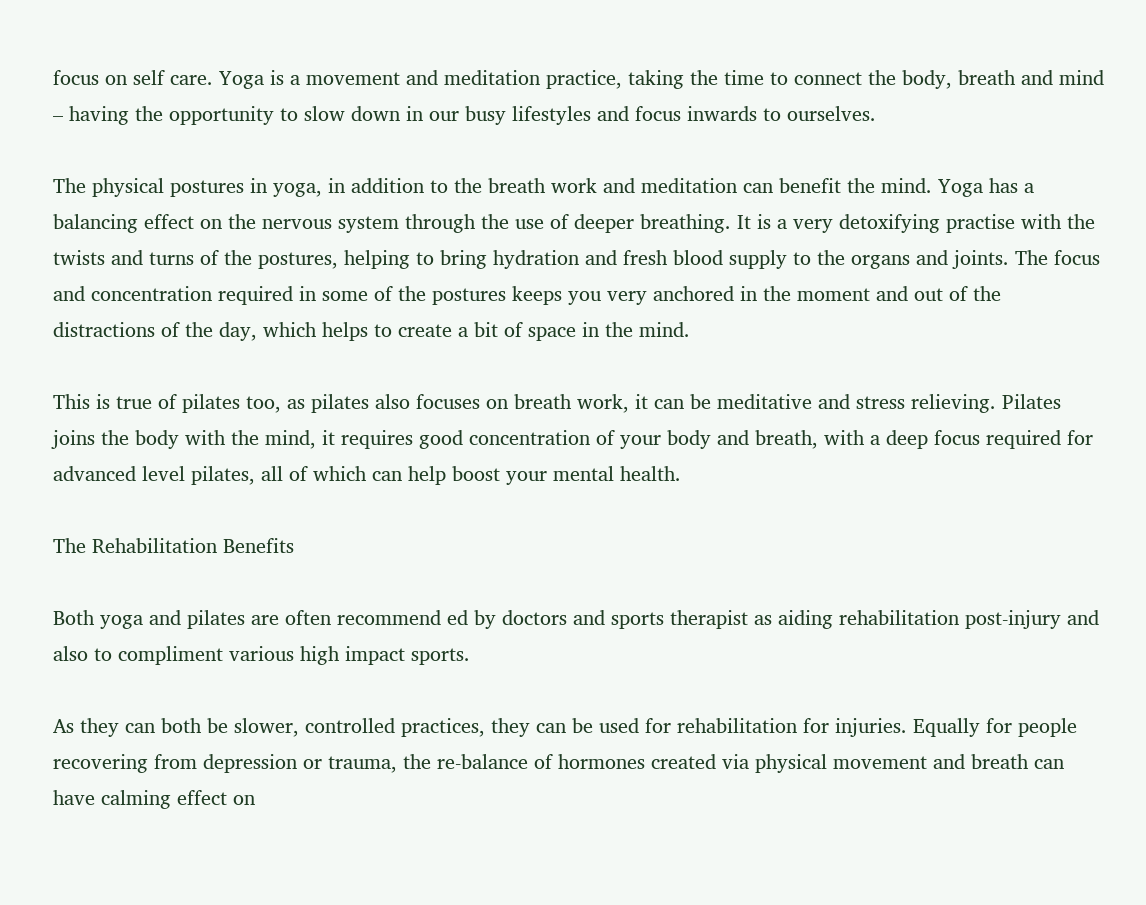focus on self care. Yoga is a movement and meditation practice, taking the time to connect the body, breath and mind – having the opportunity to slow down in our busy lifestyles and focus inwards to ourselves.

The physical postures in yoga, in addition to the breath work and meditation can benefit the mind. Yoga has a balancing effect on the nervous system through the use of deeper breathing. It is a very detoxifying practise with the twists and turns of the postures, helping to bring hydration and fresh blood supply to the organs and joints. The focus and concentration required in some of the postures keeps you very anchored in the moment and out of the distractions of the day, which helps to create a bit of space in the mind.

This is true of pilates too, as pilates also focuses on breath work, it can be meditative and stress relieving. Pilates joins the body with the mind, it requires good concentration of your body and breath, with a deep focus required for advanced level pilates, all of which can help boost your mental health.

The Rehabilitation Benefits

Both yoga and pilates are often recommend ed by doctors and sports therapist as aiding rehabilitation post-injury and also to compliment various high impact sports.

As they can both be slower, controlled practices, they can be used for rehabilitation for injuries. Equally for people recovering from depression or trauma, the re-balance of hormones created via physical movement and breath can have calming effect on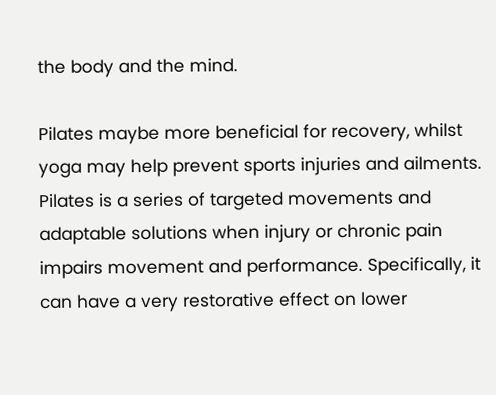the body and the mind.

Pilates maybe more beneficial for recovery, whilst yoga may help prevent sports injuries and ailments. Pilates is a series of targeted movements and adaptable solutions when injury or chronic pain impairs movement and performance. Specifically, it can have a very restorative effect on lower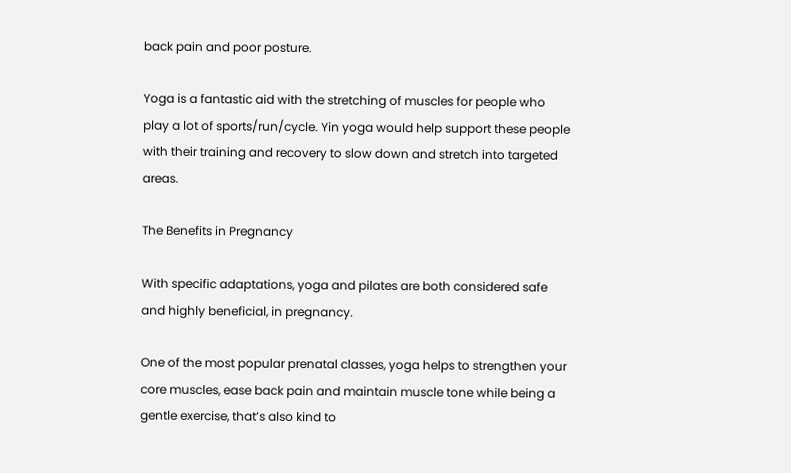back pain and poor posture.

Yoga is a fantastic aid with the stretching of muscles for people who play a lot of sports/run/cycle. Yin yoga would help support these people with their training and recovery to slow down and stretch into targeted areas.

The Benefits in Pregnancy

With specific adaptations, yoga and pilates are both considered safe and highly beneficial, in pregnancy.

One of the most popular prenatal classes, yoga helps to strengthen your core muscles, ease back pain and maintain muscle tone while being a gentle exercise, that’s also kind to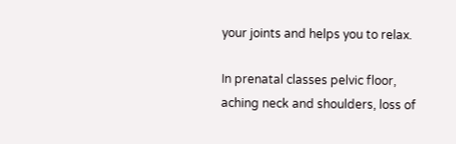your joints and helps you to relax.

In prenatal classes pelvic floor, aching neck and shoulders, loss of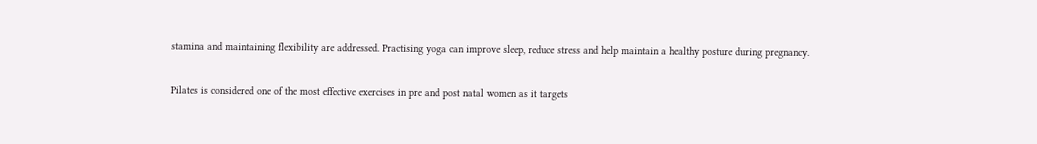stamina and maintaining flexibility are addressed. Practising yoga can improve sleep, reduce stress and help maintain a healthy posture during pregnancy.

Pilates is considered one of the most effective exercises in pre and post natal women as it targets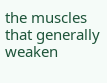the muscles that generally weaken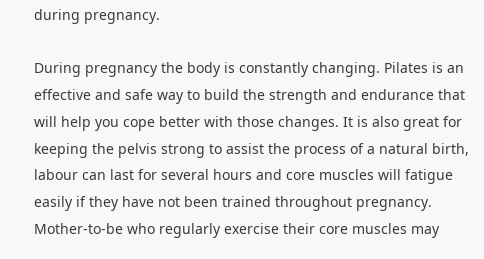during pregnancy.

During pregnancy the body is constantly changing. Pilates is an effective and safe way to build the strength and endurance that will help you cope better with those changes. It is also great for keeping the pelvis strong to assist the process of a natural birth, labour can last for several hours and core muscles will fatigue easily if they have not been trained throughout pregnancy. Mother-to-be who regularly exercise their core muscles may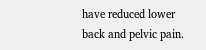have reduced lower back and pelvic pain.